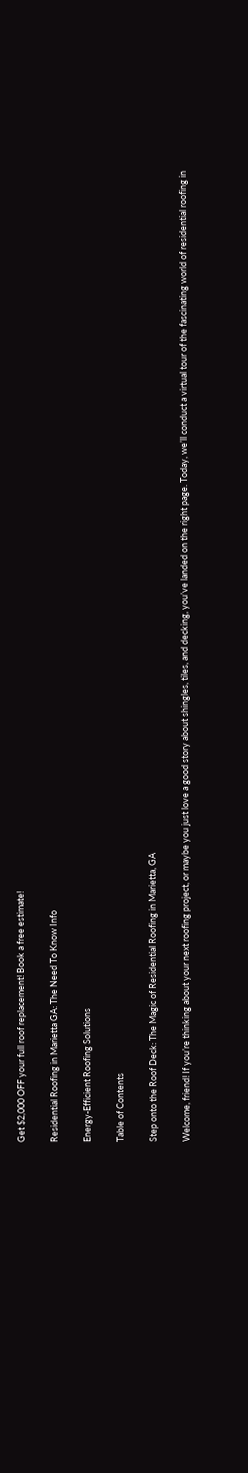Get $2,000 OFF your full roof replacement! Book a free estimate!

Residential Roofing in Marietta GA: The Need To Know Info

Energy-Efficient Roofing Solutions

Table of Contents

Step onto the Roof Deck: The Magic of Residential Roofing in Marietta, GA

Welcome, friend! If you’re thinking about your next roofing project, or maybe you just love a good story about shingles, tiles, and decking, you’ve landed on the right page. Today, we’ll conduct a virtual tour of the fascinating world of residential roofing in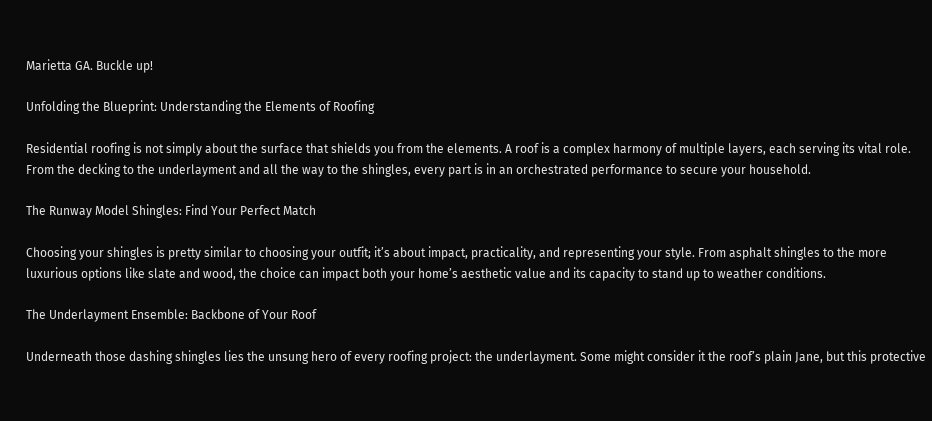Marietta GA. Buckle up!

Unfolding the Blueprint: Understanding the Elements of Roofing

Residential roofing is not simply about the surface that shields you from the elements. A roof is a complex harmony of multiple layers, each serving its vital role. From the decking to the underlayment and all the way to the shingles, every part is in an orchestrated performance to secure your household.

The Runway Model Shingles: Find Your Perfect Match

Choosing your shingles is pretty similar to choosing your outfit; it’s about impact, practicality, and representing your style. From asphalt shingles to the more luxurious options like slate and wood, the choice can impact both your home’s aesthetic value and its capacity to stand up to weather conditions.

The Underlayment Ensemble: Backbone of Your Roof

Underneath those dashing shingles lies the unsung hero of every roofing project: the underlayment. Some might consider it the roof’s plain Jane, but this protective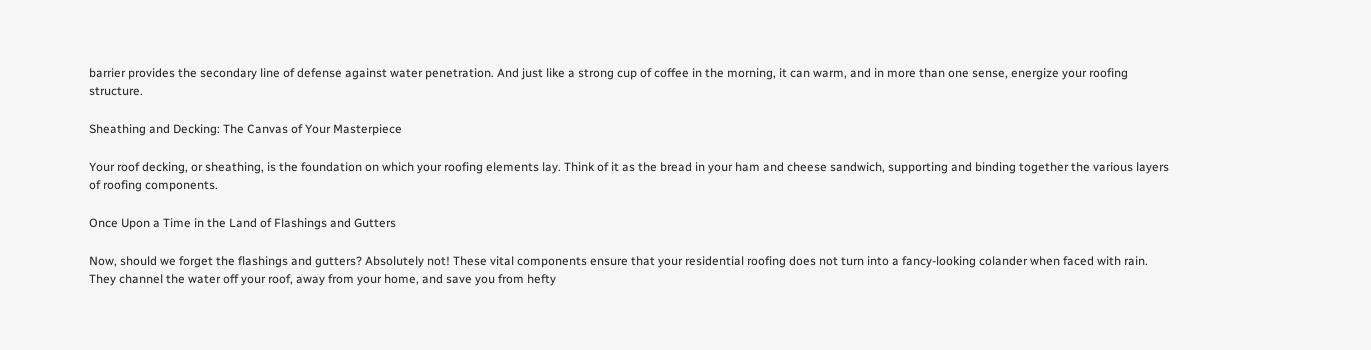barrier provides the secondary line of defense against water penetration. And just like a strong cup of coffee in the morning, it can warm, and in more than one sense, energize your roofing structure.

Sheathing and Decking: The Canvas of Your Masterpiece

Your roof decking, or sheathing, is the foundation on which your roofing elements lay. Think of it as the bread in your ham and cheese sandwich, supporting and binding together the various layers of roofing components.

Once Upon a Time in the Land of Flashings and Gutters

Now, should we forget the flashings and gutters? Absolutely not! These vital components ensure that your residential roofing does not turn into a fancy-looking colander when faced with rain. They channel the water off your roof, away from your home, and save you from hefty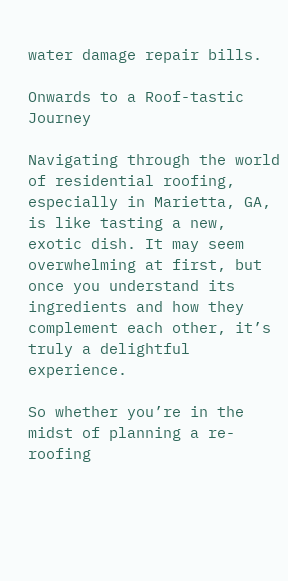water damage repair bills.

Onwards to a Roof-tastic Journey

Navigating through the world of residential roofing, especially in Marietta, GA, is like tasting a new, exotic dish. It may seem overwhelming at first, but once you understand its ingredients and how they complement each other, it’s truly a delightful experience.

So whether you’re in the midst of planning a re-roofing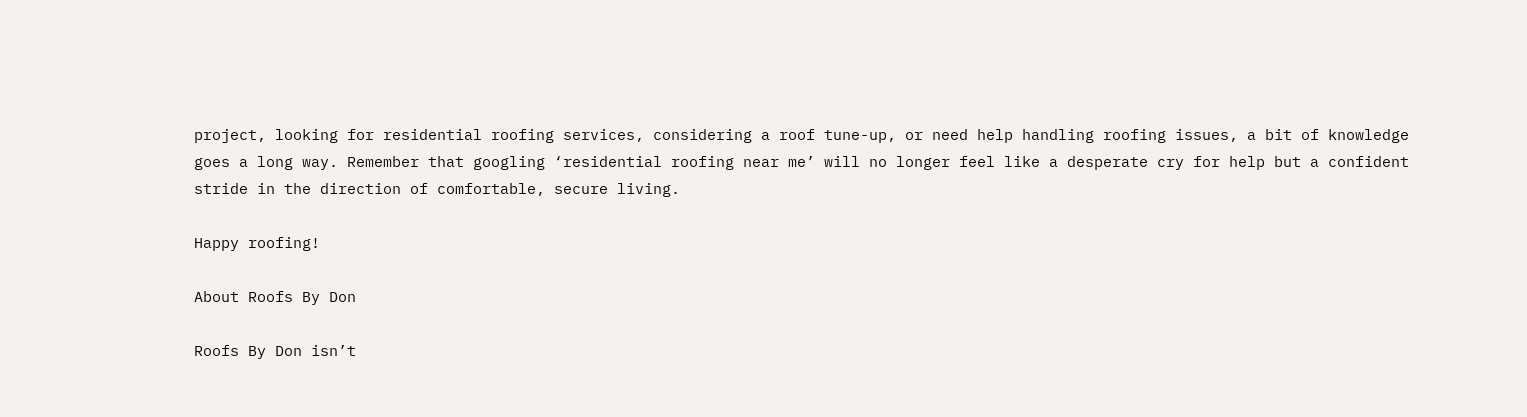project, looking for residential roofing services, considering a roof tune-up, or need help handling roofing issues, a bit of knowledge goes a long way. Remember that googling ‘residential roofing near me’ will no longer feel like a desperate cry for help but a confident stride in the direction of comfortable, secure living.

Happy roofing!

About Roofs By Don

Roofs By Don isn’t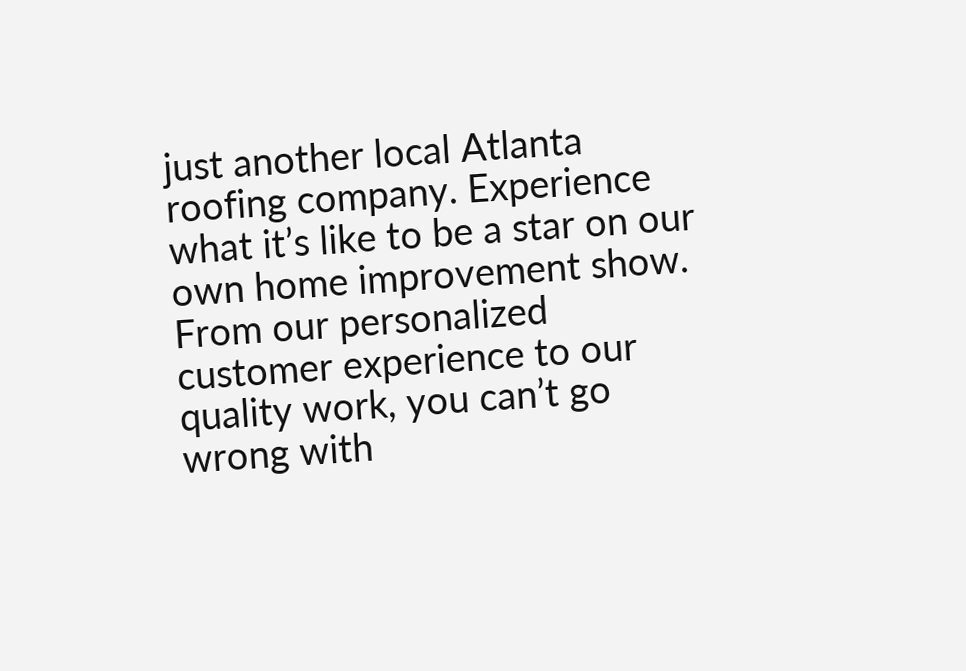just another local Atlanta roofing company. Experience what it’s like to be a star on our own home improvement show. From our personalized customer experience to our quality work, you can’t go wrong with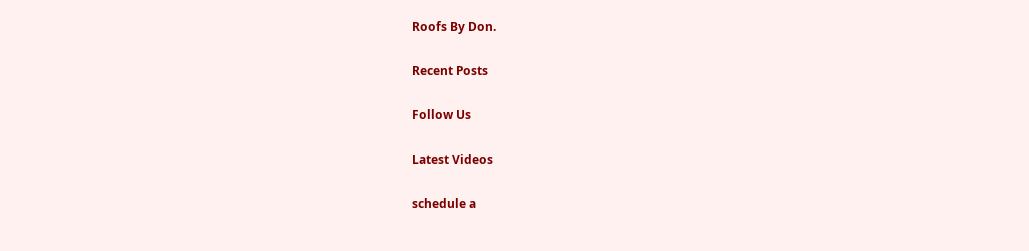Roofs By Don.

Recent Posts

Follow Us

Latest Videos

schedule a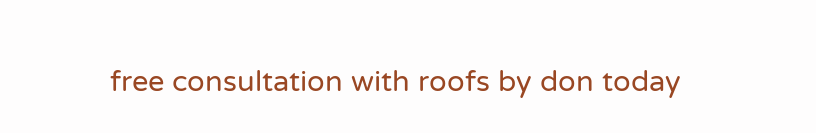free consultation with roofs by don today